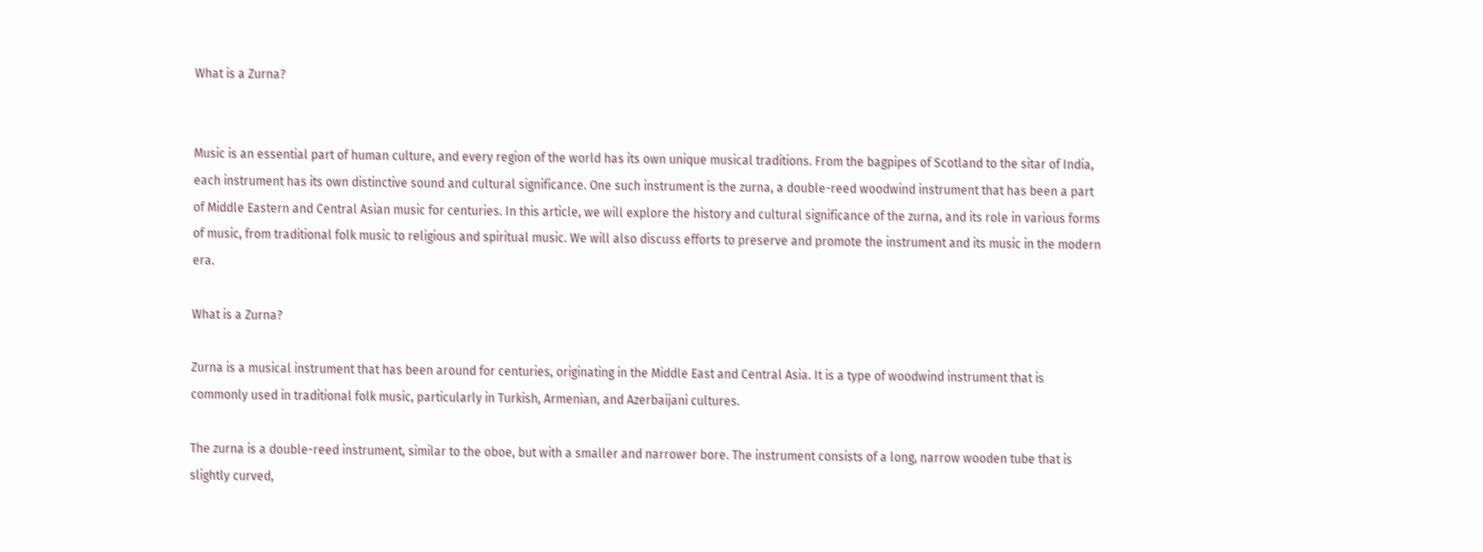What is a Zurna?


Music is an essential part of human culture, and every region of the world has its own unique musical traditions. From the bagpipes of Scotland to the sitar of India, each instrument has its own distinctive sound and cultural significance. One such instrument is the zurna, a double-reed woodwind instrument that has been a part of Middle Eastern and Central Asian music for centuries. In this article, we will explore the history and cultural significance of the zurna, and its role in various forms of music, from traditional folk music to religious and spiritual music. We will also discuss efforts to preserve and promote the instrument and its music in the modern era.

What is a Zurna?

Zurna is a musical instrument that has been around for centuries, originating in the Middle East and Central Asia. It is a type of woodwind instrument that is commonly used in traditional folk music, particularly in Turkish, Armenian, and Azerbaijani cultures.

The zurna is a double-reed instrument, similar to the oboe, but with a smaller and narrower bore. The instrument consists of a long, narrow wooden tube that is slightly curved,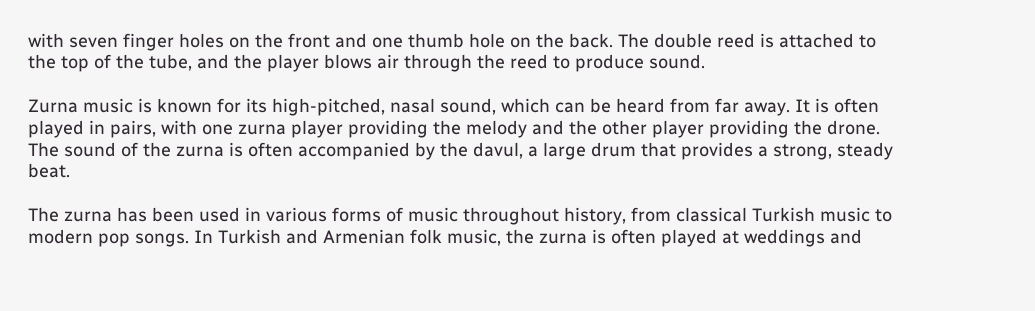with seven finger holes on the front and one thumb hole on the back. The double reed is attached to the top of the tube, and the player blows air through the reed to produce sound.

Zurna music is known for its high-pitched, nasal sound, which can be heard from far away. It is often played in pairs, with one zurna player providing the melody and the other player providing the drone. The sound of the zurna is often accompanied by the davul, a large drum that provides a strong, steady beat.

The zurna has been used in various forms of music throughout history, from classical Turkish music to modern pop songs. In Turkish and Armenian folk music, the zurna is often played at weddings and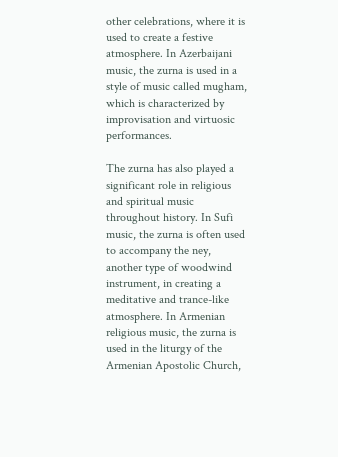other celebrations, where it is used to create a festive atmosphere. In Azerbaijani music, the zurna is used in a style of music called mugham, which is characterized by improvisation and virtuosic performances.

The zurna has also played a significant role in religious and spiritual music throughout history. In Sufi music, the zurna is often used to accompany the ney, another type of woodwind instrument, in creating a meditative and trance-like atmosphere. In Armenian religious music, the zurna is used in the liturgy of the Armenian Apostolic Church,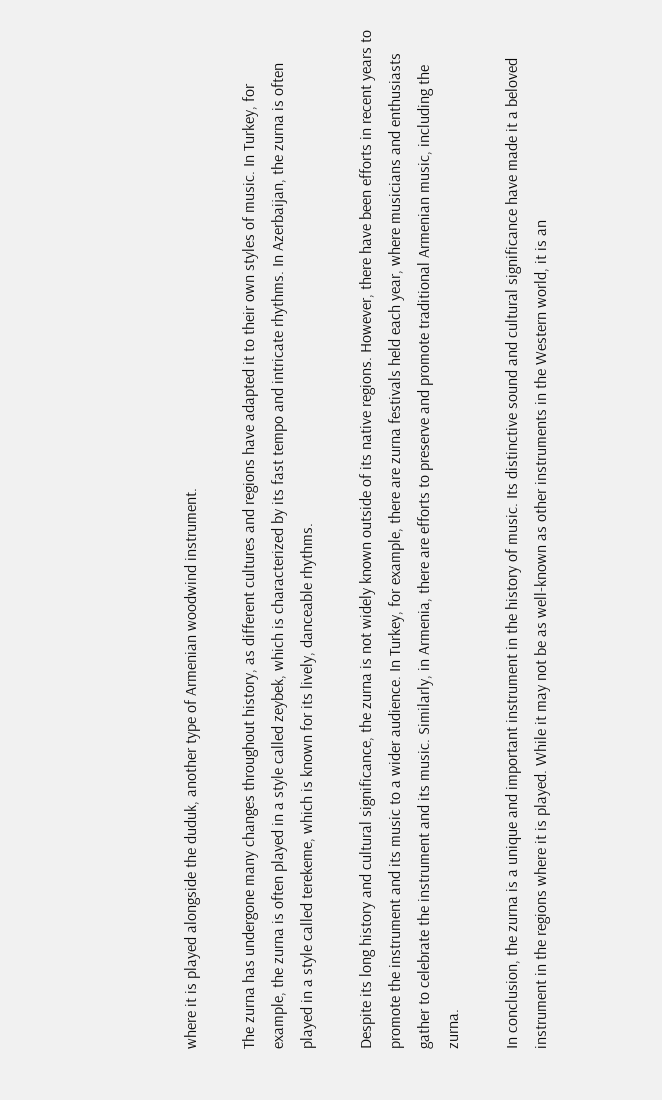where it is played alongside the duduk, another type of Armenian woodwind instrument.

The zurna has undergone many changes throughout history, as different cultures and regions have adapted it to their own styles of music. In Turkey, for example, the zurna is often played in a style called zeybek, which is characterized by its fast tempo and intricate rhythms. In Azerbaijan, the zurna is often played in a style called terekeme, which is known for its lively, danceable rhythms.

Despite its long history and cultural significance, the zurna is not widely known outside of its native regions. However, there have been efforts in recent years to promote the instrument and its music to a wider audience. In Turkey, for example, there are zurna festivals held each year, where musicians and enthusiasts gather to celebrate the instrument and its music. Similarly, in Armenia, there are efforts to preserve and promote traditional Armenian music, including the zurna.

In conclusion, the zurna is a unique and important instrument in the history of music. Its distinctive sound and cultural significance have made it a beloved instrument in the regions where it is played. While it may not be as well-known as other instruments in the Western world, it is an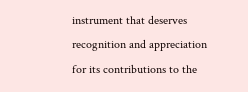instrument that deserves recognition and appreciation for its contributions to the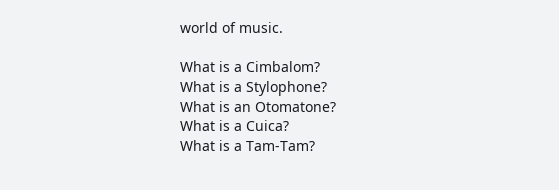world of music.

What is a Cimbalom?
What is a Stylophone?
What is an Otomatone?
What is a Cuica?
What is a Tam-Tam?